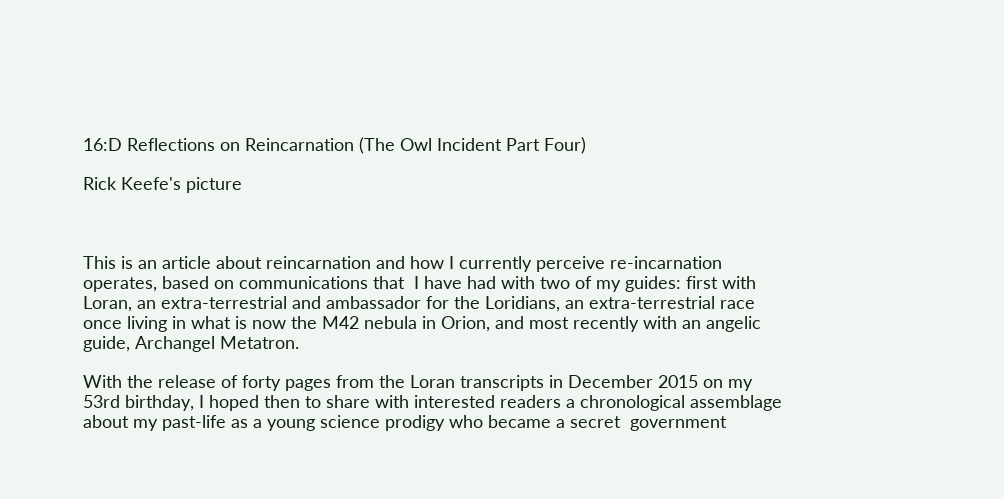16:D Reflections on Reincarnation (The Owl Incident Part Four)

Rick Keefe's picture



This is an article about reincarnation and how I currently perceive re-incarnation operates, based on communications that  I have had with two of my guides: first with Loran, an extra-terrestrial and ambassador for the Loridians, an extra-terrestrial race once living in what is now the M42 nebula in Orion, and most recently with an angelic guide, Archangel Metatron.

With the release of forty pages from the Loran transcripts in December 2015 on my 53rd birthday, I hoped then to share with interested readers a chronological assemblage about my past-life as a young science prodigy who became a secret  government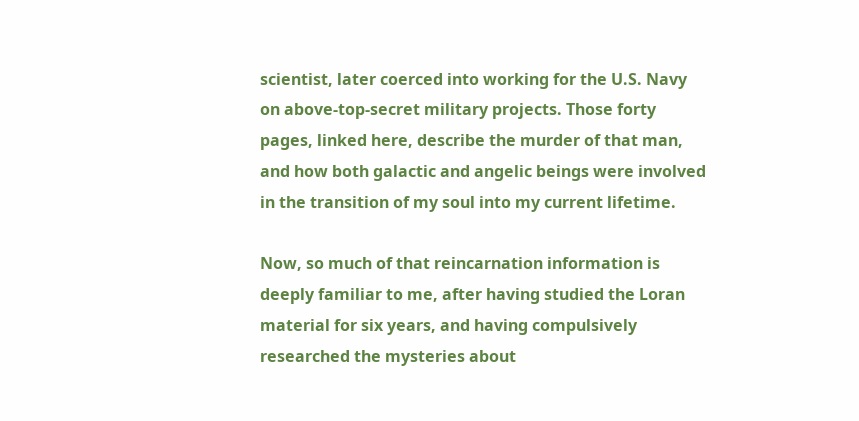scientist, later coerced into working for the U.S. Navy on above-top-secret military projects. Those forty pages, linked here, describe the murder of that man, and how both galactic and angelic beings were involved in the transition of my soul into my current lifetime.

Now, so much of that reincarnation information is deeply familiar to me, after having studied the Loran material for six years, and having compulsively researched the mysteries about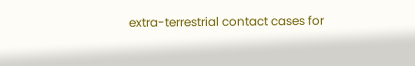extra-terrestrial contact cases for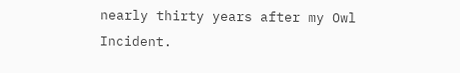nearly thirty years after my Owl Incident.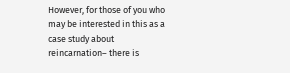However, for those of you who may be interested in this as a case study about reincarnation– there is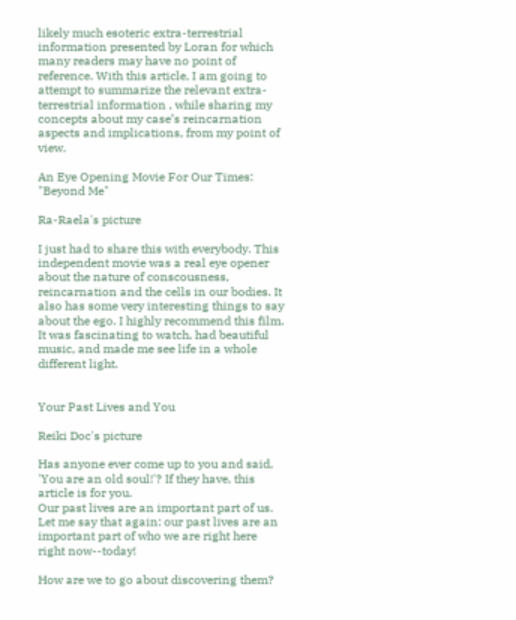likely much esoteric extra-terrestrial information presented by Loran for which many readers may have no point of reference. With this article, I am going to attempt to summarize the relevant extra-terrestrial information , while sharing my concepts about my case’s reincarnation aspects and implications, from my point of view.

An Eye Opening Movie For Our Times: "Beyond Me"

Ra-Raela's picture

I just had to share this with everybody. This independent movie was a real eye opener about the nature of conscousness, reincarnation and the cells in our bodies. It also has some very interesting things to say about the ego. I highly recommend this film. It was fascinating to watch, had beautiful music, and made me see life in a whole different light.


Your Past Lives and You

Reiki Doc's picture

Has anyone ever come up to you and said, 'You are an old soul!'? If they have, this article is for you.
Our past lives are an important part of us. Let me say that again: our past lives are an important part of who we are right here right now--today!

How are we to go about discovering them?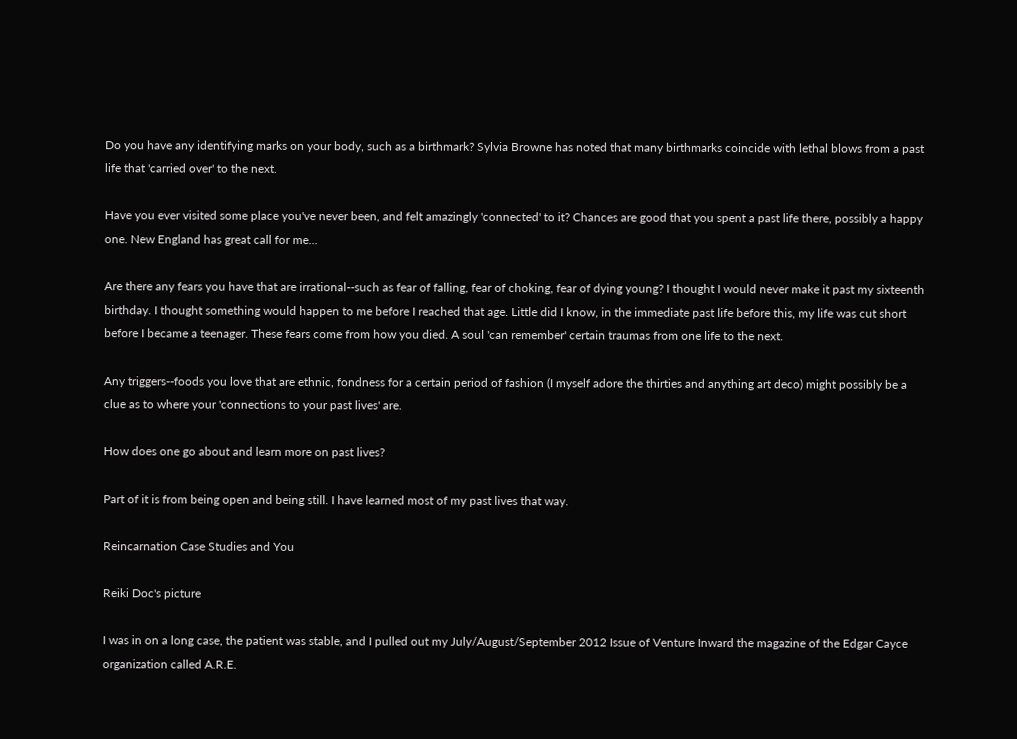Do you have any identifying marks on your body, such as a birthmark? Sylvia Browne has noted that many birthmarks coincide with lethal blows from a past life that 'carried over' to the next.

Have you ever visited some place you've never been, and felt amazingly 'connected' to it? Chances are good that you spent a past life there, possibly a happy one. New England has great call for me...

Are there any fears you have that are irrational--such as fear of falling, fear of choking, fear of dying young? I thought I would never make it past my sixteenth birthday. I thought something would happen to me before I reached that age. Little did I know, in the immediate past life before this, my life was cut short before I became a teenager. These fears come from how you died. A soul 'can remember' certain traumas from one life to the next.

Any triggers--foods you love that are ethnic, fondness for a certain period of fashion (I myself adore the thirties and anything art deco) might possibly be a clue as to where your 'connections to your past lives' are.

How does one go about and learn more on past lives?

Part of it is from being open and being still. I have learned most of my past lives that way.

Reincarnation Case Studies and You

Reiki Doc's picture

I was in on a long case, the patient was stable, and I pulled out my July/August/September 2012 Issue of Venture Inward the magazine of the Edgar Cayce organization called A.R.E.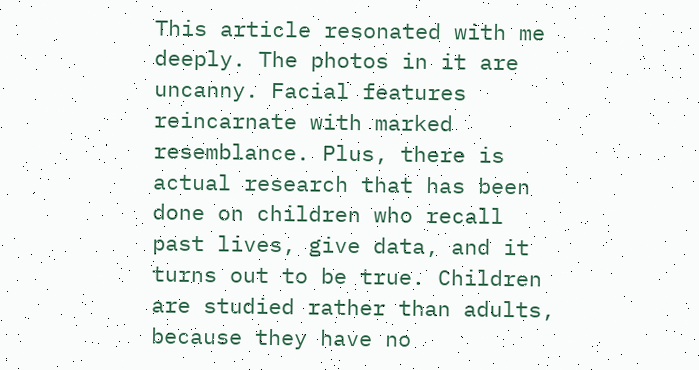This article resonated with me deeply. The photos in it are uncanny. Facial features reincarnate with marked resemblance. Plus, there is actual research that has been done on children who recall past lives, give data, and it turns out to be true. Children are studied rather than adults, because they have no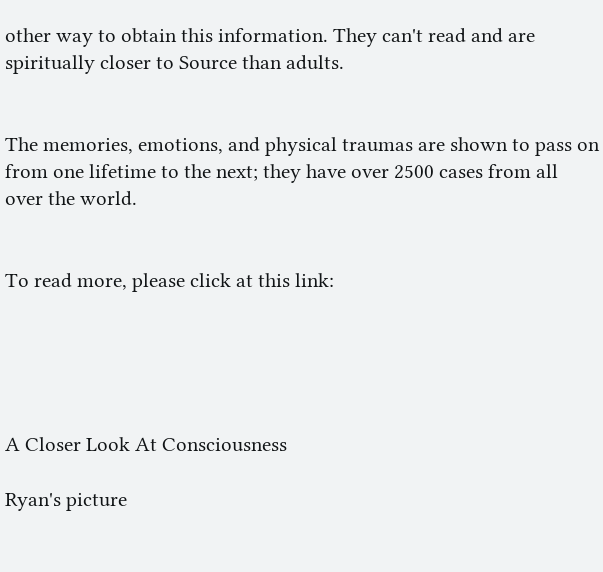other way to obtain this information. They can't read and are spiritually closer to Source than adults.


The memories, emotions, and physical traumas are shown to pass on from one lifetime to the next; they have over 2500 cases from all over the world.


To read more, please click at this link:





A Closer Look At Consciousness

Ryan's picture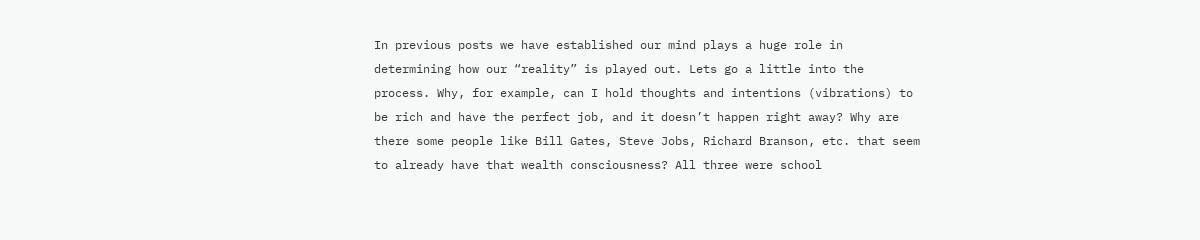In previous posts we have established our mind plays a huge role in determining how our “reality” is played out. Lets go a little into the process. Why, for example, can I hold thoughts and intentions (vibrations) to be rich and have the perfect job, and it doesn’t happen right away? Why are there some people like Bill Gates, Steve Jobs, Richard Branson, etc. that seem to already have that wealth consciousness? All three were school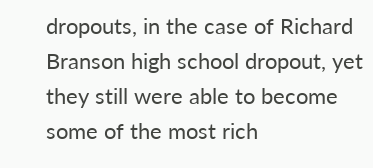dropouts, in the case of Richard Branson high school dropout, yet they still were able to become some of the most rich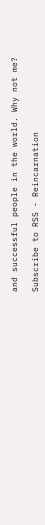and successful people in the world. Why not me?

Subscribe to RSS - Reincarnation